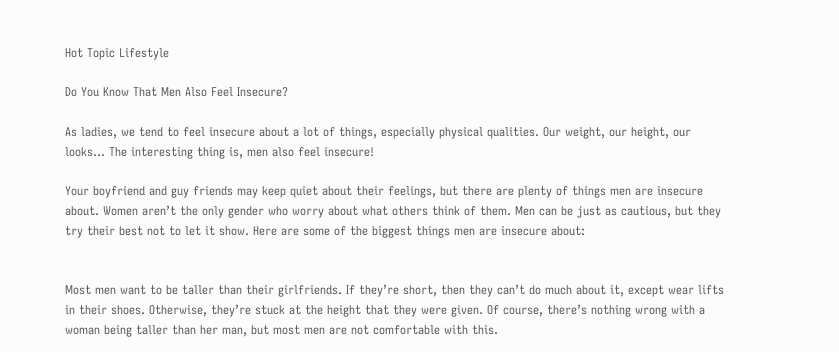Hot Topic Lifestyle

Do You Know That Men Also Feel Insecure?

As ladies, we tend to feel insecure about a lot of things, especially physical qualities. Our weight, our height, our looks… The interesting thing is, men also feel insecure!

Your boyfriend and guy friends may keep quiet about their feelings, but there are plenty of things men are insecure about. Women aren’t the only gender who worry about what others think of them. Men can be just as cautious, but they try their best not to let it show. Here are some of the biggest things men are insecure about:


Most men want to be taller than their girlfriends. If they’re short, then they can’t do much about it, except wear lifts in their shoes. Otherwise, they’re stuck at the height that they were given. Of course, there’s nothing wrong with a woman being taller than her man, but most men are not comfortable with this.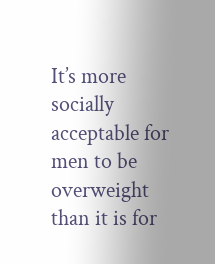It’s more socially acceptable for men to be overweight than it is for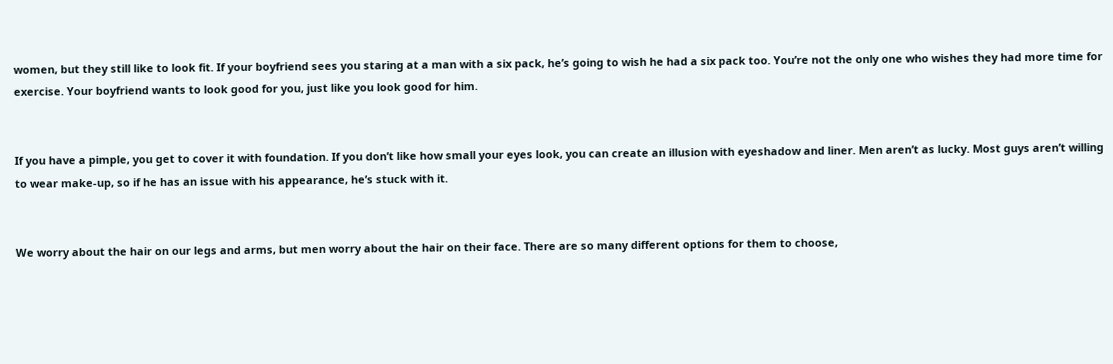women, but they still like to look fit. If your boyfriend sees you staring at a man with a six pack, he’s going to wish he had a six pack too. You’re not the only one who wishes they had more time for exercise. Your boyfriend wants to look good for you, just like you look good for him.


If you have a pimple, you get to cover it with foundation. If you don’t like how small your eyes look, you can create an illusion with eyeshadow and liner. Men aren’t as lucky. Most guys aren’t willing to wear make-up, so if he has an issue with his appearance, he’s stuck with it.


We worry about the hair on our legs and arms, but men worry about the hair on their face. There are so many different options for them to choose,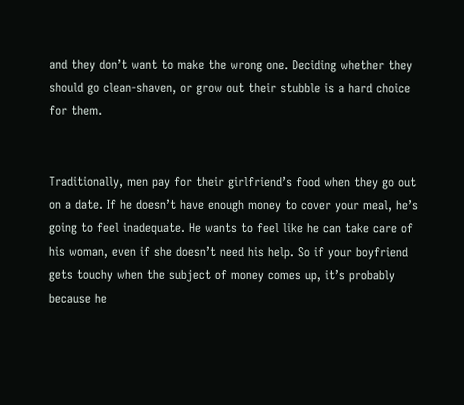and they don’t want to make the wrong one. Deciding whether they should go clean-shaven, or grow out their stubble is a hard choice for them.


Traditionally, men pay for their girlfriend’s food when they go out on a date. If he doesn’t have enough money to cover your meal, he’s going to feel inadequate. He wants to feel like he can take care of his woman, even if she doesn’t need his help. So if your boyfriend gets touchy when the subject of money comes up, it’s probably because he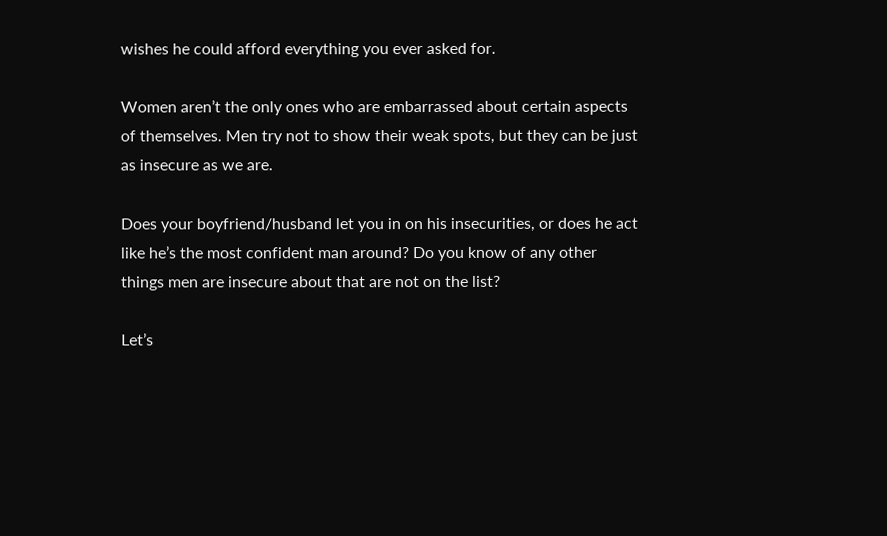wishes he could afford everything you ever asked for.

Women aren’t the only ones who are embarrassed about certain aspects of themselves. Men try not to show their weak spots, but they can be just as insecure as we are.

Does your boyfriend/husband let you in on his insecurities, or does he act like he’s the most confident man around? Do you know of any other things men are insecure about that are not on the list?

Let’s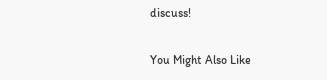discuss!

You Might Also Like